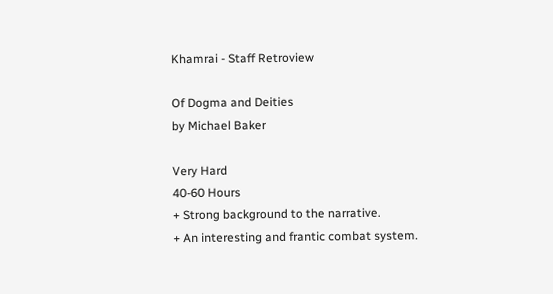Khamrai - Staff Retroview

Of Dogma and Deities
by Michael Baker

Very Hard
40-60 Hours
+ Strong background to the narrative.
+ An interesting and frantic combat system.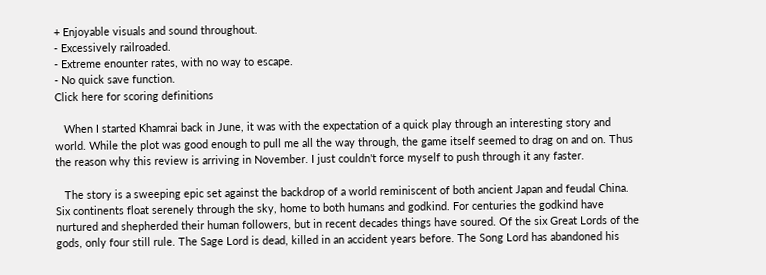+ Enjoyable visuals and sound throughout.
- Excessively railroaded.
- Extreme enounter rates, with no way to escape.
- No quick save function.
Click here for scoring definitions

   When I started Khamrai back in June, it was with the expectation of a quick play through an interesting story and world. While the plot was good enough to pull me all the way through, the game itself seemed to drag on and on. Thus the reason why this review is arriving in November. I just couldn't force myself to push through it any faster.

   The story is a sweeping epic set against the backdrop of a world reminiscent of both ancient Japan and feudal China. Six continents float serenely through the sky, home to both humans and godkind. For centuries the godkind have nurtured and shepherded their human followers, but in recent decades things have soured. Of the six Great Lords of the gods, only four still rule. The Sage Lord is dead, killed in an accident years before. The Song Lord has abandoned his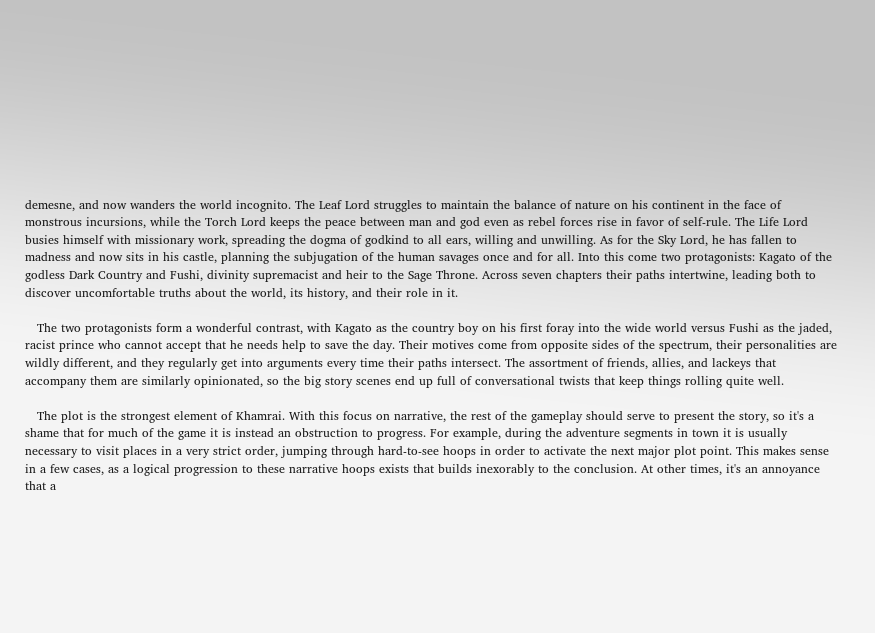demesne, and now wanders the world incognito. The Leaf Lord struggles to maintain the balance of nature on his continent in the face of monstrous incursions, while the Torch Lord keeps the peace between man and god even as rebel forces rise in favor of self-rule. The Life Lord busies himself with missionary work, spreading the dogma of godkind to all ears, willing and unwilling. As for the Sky Lord, he has fallen to madness and now sits in his castle, planning the subjugation of the human savages once and for all. Into this come two protagonists: Kagato of the godless Dark Country and Fushi, divinity supremacist and heir to the Sage Throne. Across seven chapters their paths intertwine, leading both to discover uncomfortable truths about the world, its history, and their role in it.

   The two protagonists form a wonderful contrast, with Kagato as the country boy on his first foray into the wide world versus Fushi as the jaded, racist prince who cannot accept that he needs help to save the day. Their motives come from opposite sides of the spectrum, their personalities are wildly different, and they regularly get into arguments every time their paths intersect. The assortment of friends, allies, and lackeys that accompany them are similarly opinionated, so the big story scenes end up full of conversational twists that keep things rolling quite well.

   The plot is the strongest element of Khamrai. With this focus on narrative, the rest of the gameplay should serve to present the story, so it's a shame that for much of the game it is instead an obstruction to progress. For example, during the adventure segments in town it is usually necessary to visit places in a very strict order, jumping through hard-to-see hoops in order to activate the next major plot point. This makes sense in a few cases, as a logical progression to these narrative hoops exists that builds inexorably to the conclusion. At other times, it's an annoyance that a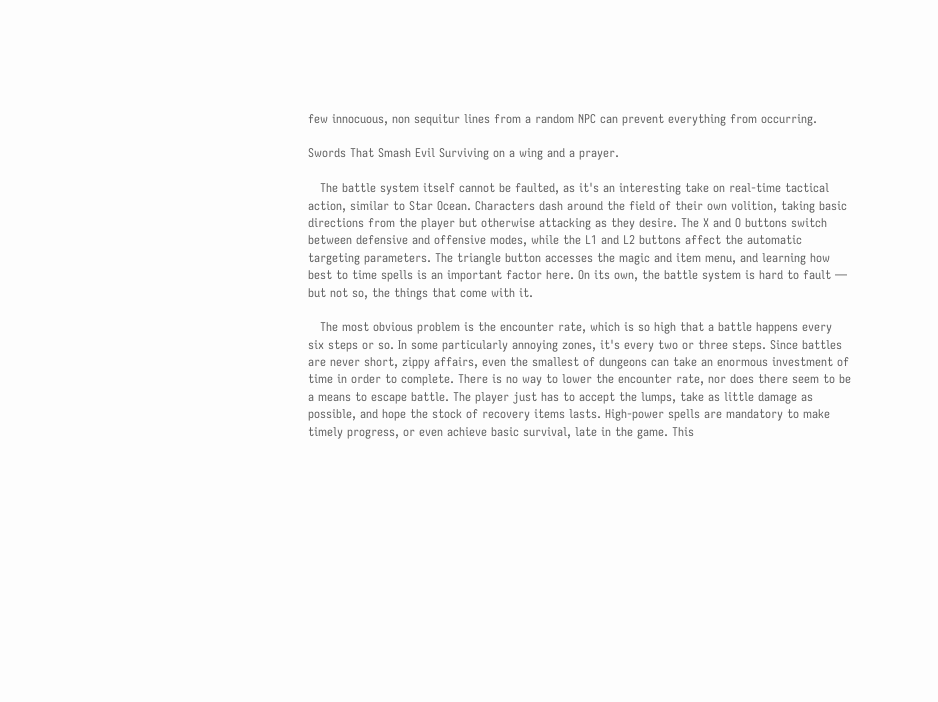few innocuous, non sequitur lines from a random NPC can prevent everything from occurring.

Swords That Smash Evil Surviving on a wing and a prayer.

   The battle system itself cannot be faulted, as it's an interesting take on real-time tactical action, similar to Star Ocean. Characters dash around the field of their own volition, taking basic directions from the player but otherwise attacking as they desire. The X and O buttons switch between defensive and offensive modes, while the L1 and L2 buttons affect the automatic targeting parameters. The triangle button accesses the magic and item menu, and learning how best to time spells is an important factor here. On its own, the battle system is hard to fault — but not so, the things that come with it.

   The most obvious problem is the encounter rate, which is so high that a battle happens every six steps or so. In some particularly annoying zones, it's every two or three steps. Since battles are never short, zippy affairs, even the smallest of dungeons can take an enormous investment of time in order to complete. There is no way to lower the encounter rate, nor does there seem to be a means to escape battle. The player just has to accept the lumps, take as little damage as possible, and hope the stock of recovery items lasts. High-power spells are mandatory to make timely progress, or even achieve basic survival, late in the game. This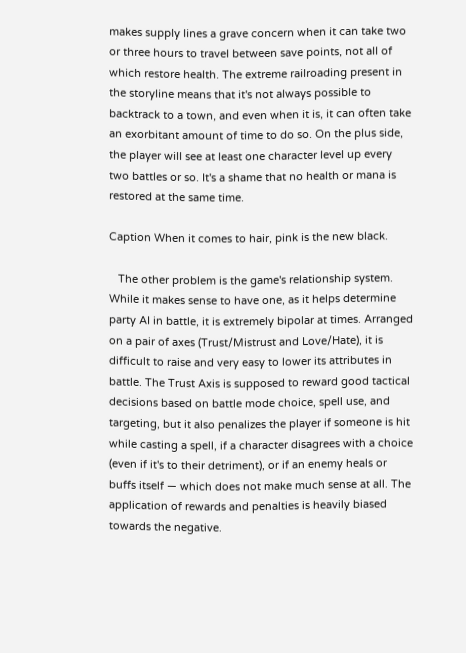makes supply lines a grave concern when it can take two or three hours to travel between save points, not all of which restore health. The extreme railroading present in the storyline means that it's not always possible to backtrack to a town, and even when it is, it can often take an exorbitant amount of time to do so. On the plus side, the player will see at least one character level up every two battles or so. It's a shame that no health or mana is restored at the same time.

Caption When it comes to hair, pink is the new black.

   The other problem is the game's relationship system. While it makes sense to have one, as it helps determine party AI in battle, it is extremely bipolar at times. Arranged on a pair of axes (Trust/Mistrust and Love/Hate), it is difficult to raise and very easy to lower its attributes in battle. The Trust Axis is supposed to reward good tactical decisions based on battle mode choice, spell use, and targeting, but it also penalizes the player if someone is hit while casting a spell, if a character disagrees with a choice (even if it's to their detriment), or if an enemy heals or buffs itself — which does not make much sense at all. The application of rewards and penalties is heavily biased towards the negative.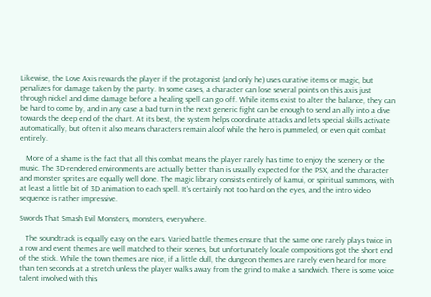Likewise, the Love Axis rewards the player if the protagonist (and only he) uses curative items or magic, but penalizes for damage taken by the party. In some cases, a character can lose several points on this axis just through nickel and dime damage before a healing spell can go off. While items exist to alter the balance, they can be hard to come by, and in any case a bad turn in the next generic fight can be enough to send an ally into a dive towards the deep end of the chart. At its best, the system helps coordinate attacks and lets special skills activate automatically, but often it also means characters remain aloof while the hero is pummeled, or even quit combat entirely.

   More of a shame is the fact that all this combat means the player rarely has time to enjoy the scenery or the music. The 3D-rendered environments are actually better than is usually expected for the PSX, and the character and monster sprites are equally well done. The magic library consists entirely of kamui, or spiritual summons, with at least a little bit of 3D animation to each spell. It's certainly not too hard on the eyes, and the intro video sequence is rather impressive.

Swords That Smash Evil Monsters, monsters, everywhere.

   The soundtrack is equally easy on the ears. Varied battle themes ensure that the same one rarely plays twice in a row and event themes are well matched to their scenes, but unfortunately locale compositions got the short end of the stick. While the town themes are nice, if a little dull, the dungeon themes are rarely even heard for more than ten seconds at a stretch unless the player walks away from the grind to make a sandwich. There is some voice talent involved with this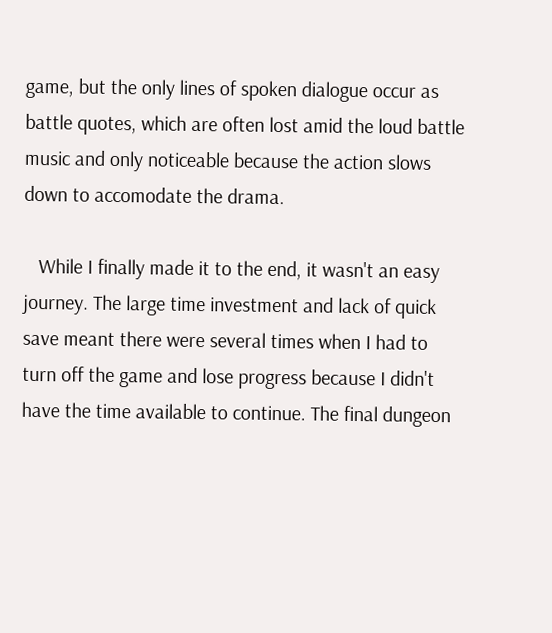game, but the only lines of spoken dialogue occur as battle quotes, which are often lost amid the loud battle music and only noticeable because the action slows down to accomodate the drama.

   While I finally made it to the end, it wasn't an easy journey. The large time investment and lack of quick save meant there were several times when I had to turn off the game and lose progress because I didn't have the time available to continue. The final dungeon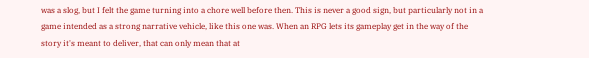was a slog, but I felt the game turning into a chore well before then. This is never a good sign, but particularly not in a game intended as a strong narrative vehicle, like this one was. When an RPG lets its gameplay get in the way of the story it's meant to deliver, that can only mean that at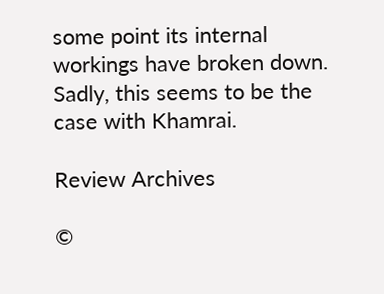some point its internal workings have broken down. Sadly, this seems to be the case with Khamrai.

Review Archives

©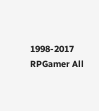1998-2017 RPGamer All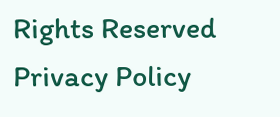Rights Reserved
Privacy Policy